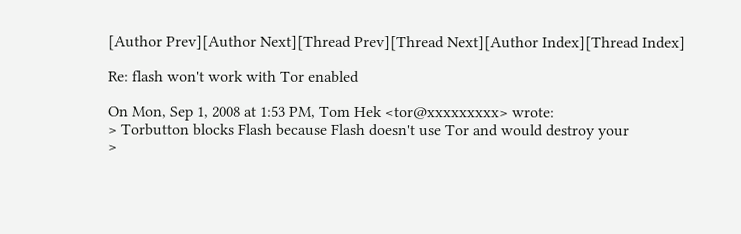[Author Prev][Author Next][Thread Prev][Thread Next][Author Index][Thread Index]

Re: flash won't work with Tor enabled

On Mon, Sep 1, 2008 at 1:53 PM, Tom Hek <tor@xxxxxxxxx> wrote:
> Torbutton blocks Flash because Flash doesn't use Tor and would destroy your
>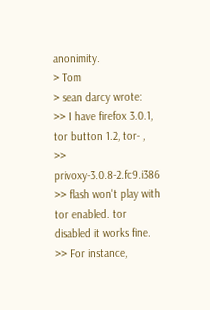anonimity.
> Tom
> sean darcy wrote:
>> I have firefox 3.0.1, tor button 1.2, tor- ,
>> privoxy-3.0.8-2.fc9.i386
>> flash won't play with tor enabled. tor disabled it works fine.
>> For instance,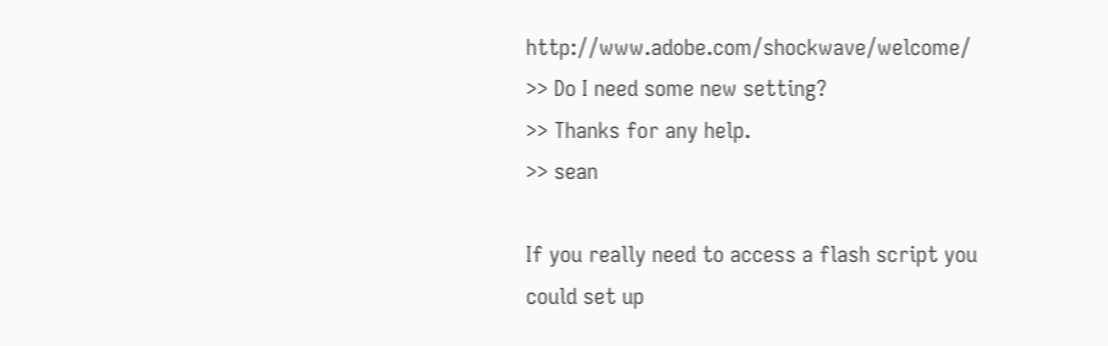http://www.adobe.com/shockwave/welcome/
>> Do I need some new setting?
>> Thanks for any help.
>> sean

If you really need to access a flash script you could set up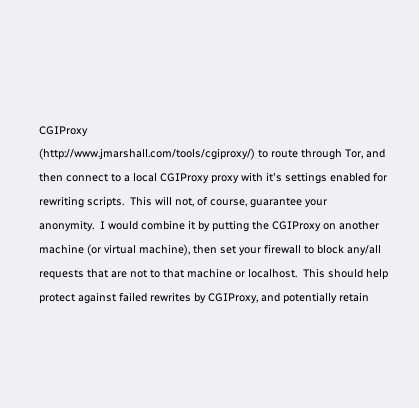CGIProxy
(http://www.jmarshall.com/tools/cgiproxy/) to route through Tor, and
then connect to a local CGIProxy proxy with it's settings enabled for
rewriting scripts.  This will not, of course, guarantee your
anonymity.  I would combine it by putting the CGIProxy on another
machine (or virtual machine), then set your firewall to block any/all
requests that are not to that machine or localhost.  This should help
protect against failed rewrites by CGIProxy, and potentially retain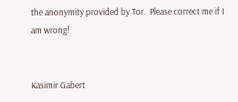the anonymity provided by Tor.  Please correct me if I am wrong!


Kasimir Gabert